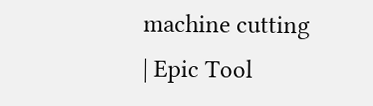machine cutting | Epic Tool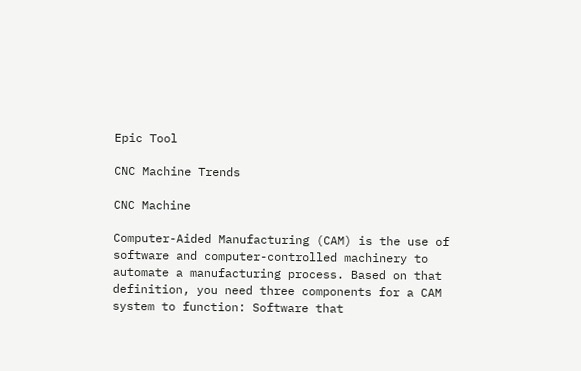Epic Tool

CNC Machine Trends

CNC Machine

Computer-Aided Manufacturing (CAM) is the use of software and computer-controlled machinery to automate a manufacturing process. Based on that definition, you need three components for a CAM system to function: Software that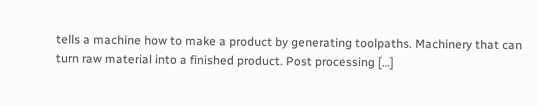tells a machine how to make a product by generating toolpaths. Machinery that can turn raw material into a finished product. Post processing […]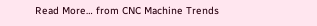Read More… from CNC Machine Trends